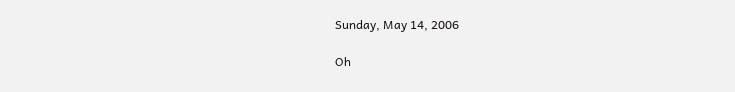Sunday, May 14, 2006

Oh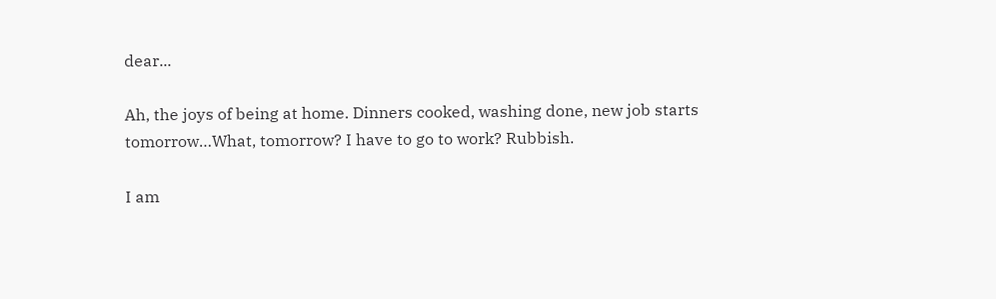dear...

Ah, the joys of being at home. Dinners cooked, washing done, new job starts tomorrow…What, tomorrow? I have to go to work? Rubbish.

I am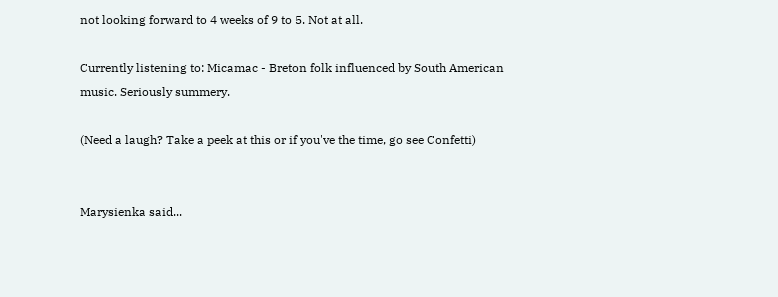not looking forward to 4 weeks of 9 to 5. Not at all.

Currently listening to: Micamac - Breton folk influenced by South American music. Seriously summery.

(Need a laugh? Take a peek at this or if you've the time, go see Confetti)


Marysienka said...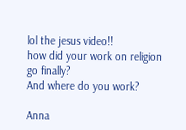lol the jesus video!!
how did your work on religion go finally?
And where do you work?

Anna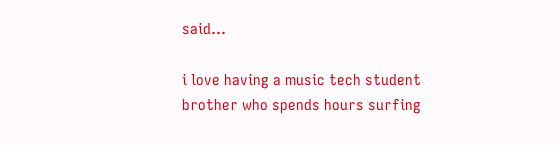said...

i love having a music tech student brother who spends hours surfing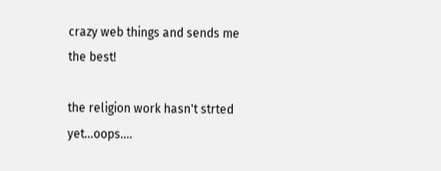crazy web things and sends me the best!

the religion work hasn't strted yet...oops....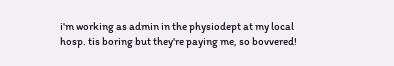i'm working as admin in the physiodept at my local hosp. tis boring but they're paying me, so bovvered!